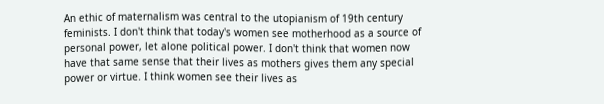An ethic of maternalism was central to the utopianism of 19th century feminists. I don't think that today's women see motherhood as a source of personal power, let alone political power. I don't think that women now have that same sense that their lives as mothers gives them any special power or virtue. I think women see their lives as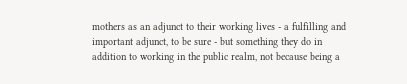mothers as an adjunct to their working lives - a fulfilling and important adjunct, to be sure - but something they do in addition to working in the public realm, not because being a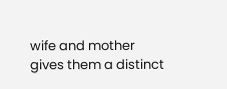wife and mother gives them a distinct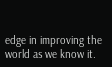edge in improving the world as we know it.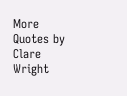More Quotes by Clare Wright